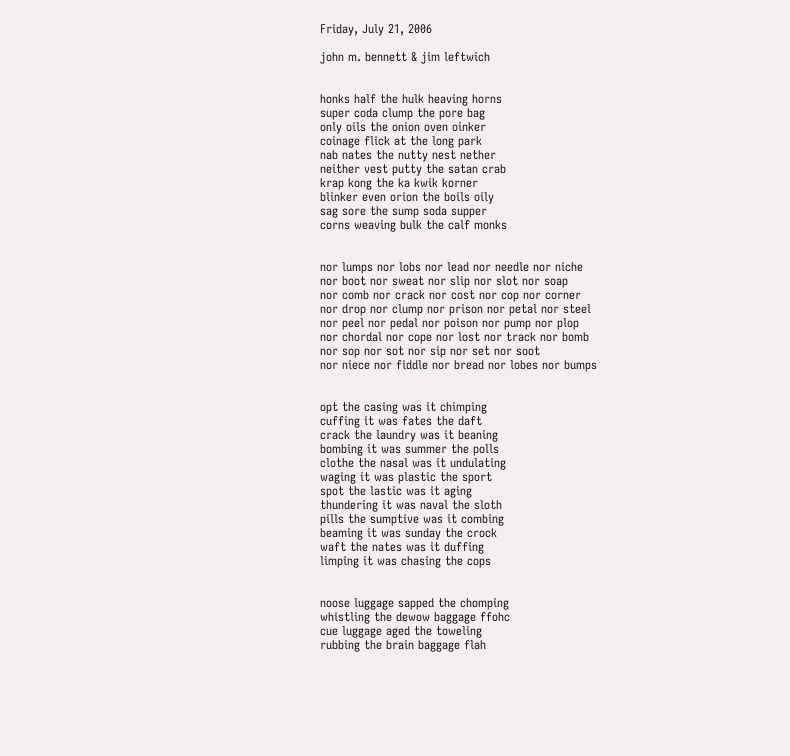Friday, July 21, 2006

john m. bennett & jim leftwich


honks half the hulk heaving horns
super coda clump the pore bag
only oils the onion oven oinker
coinage flick at the long park
nab nates the nutty nest nether
neither vest putty the satan crab
krap kong the ka kwik korner
blinker even orion the boils oily
sag sore the sump soda supper
corns weaving bulk the calf monks


nor lumps nor lobs nor lead nor needle nor niche
nor boot nor sweat nor slip nor slot nor soap
nor comb nor crack nor cost nor cop nor corner
nor drop nor clump nor prison nor petal nor steel
nor peel nor pedal nor poison nor pump nor plop
nor chordal nor cope nor lost nor track nor bomb
nor sop nor sot nor sip nor set nor soot
nor niece nor fiddle nor bread nor lobes nor bumps


opt the casing was it chimping
cuffing it was fates the daft
crack the laundry was it beaning
bombing it was summer the polls
clothe the nasal was it undulating
waging it was plastic the sport
spot the lastic was it aging
thundering it was naval the sloth
pills the sumptive was it combing
beaming it was sunday the crock
waft the nates was it duffing
limping it was chasing the cops


noose luggage sapped the chomping
whistling the dewow baggage ffohc
cue luggage aged the toweling
rubbing the brain baggage flah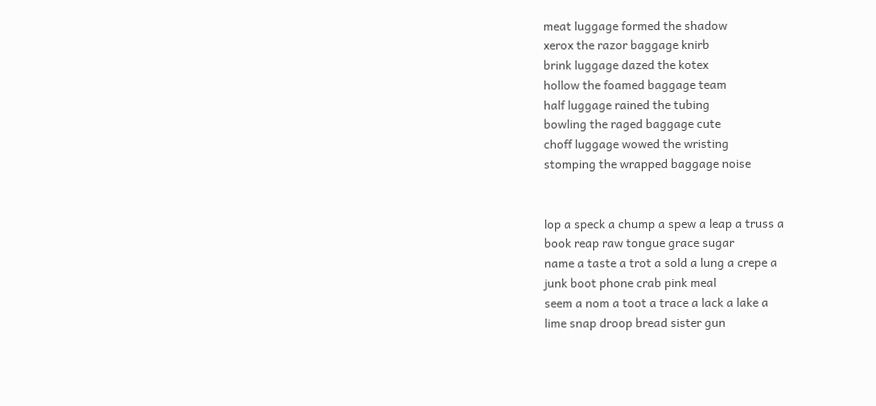meat luggage formed the shadow
xerox the razor baggage knirb
brink luggage dazed the kotex
hollow the foamed baggage team
half luggage rained the tubing
bowling the raged baggage cute
choff luggage wowed the wristing
stomping the wrapped baggage noise


lop a speck a chump a spew a leap a truss a
book reap raw tongue grace sugar
name a taste a trot a sold a lung a crepe a
junk boot phone crab pink meal
seem a nom a toot a trace a lack a lake a
lime snap droop bread sister gun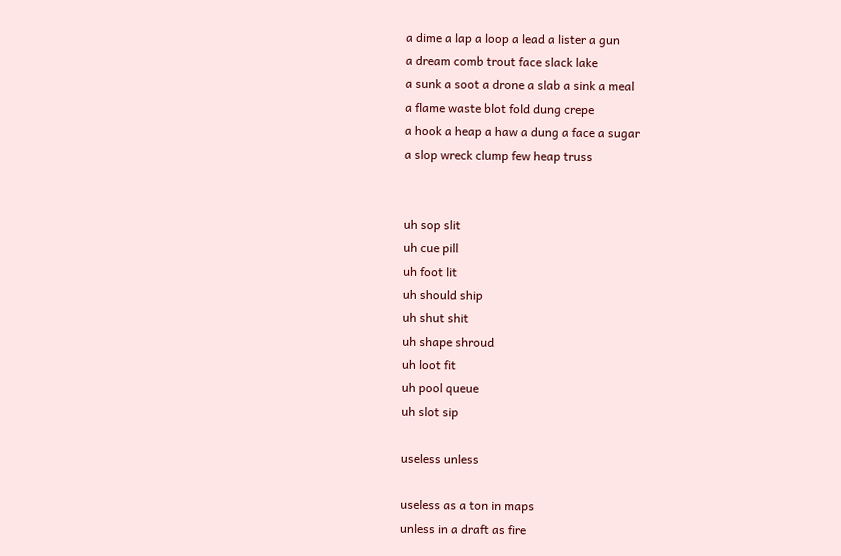a dime a lap a loop a lead a lister a gun
a dream comb trout face slack lake
a sunk a soot a drone a slab a sink a meal
a flame waste blot fold dung crepe
a hook a heap a haw a dung a face a sugar
a slop wreck clump few heap truss


uh sop slit
uh cue pill
uh foot lit
uh should ship
uh shut shit
uh shape shroud
uh loot fit
uh pool queue
uh slot sip

useless unless

useless as a ton in maps
unless in a draft as fire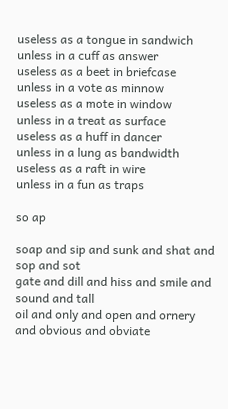useless as a tongue in sandwich
unless in a cuff as answer
useless as a beet in briefcase
unless in a vote as minnow
useless as a mote in window
unless in a treat as surface
useless as a huff in dancer
unless in a lung as bandwidth
useless as a raft in wire
unless in a fun as traps

so ap

soap and sip and sunk and shat and sop and sot
gate and dill and hiss and smile and sound and tall
oil and only and open and ornery and obvious and obviate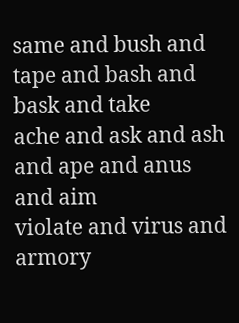same and bush and tape and bash and bask and take
ache and ask and ash and ape and anus and aim
violate and virus and armory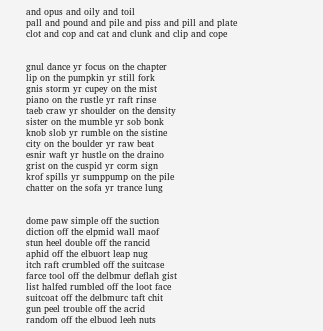and opus and oily and toil
pall and pound and pile and piss and pill and plate
clot and cop and cat and clunk and clip and cope


gnul dance yr focus on the chapter
lip on the pumpkin yr still fork
gnis storm yr cupey on the mist
piano on the rustle yr raft rinse
taeb craw yr shoulder on the density
sister on the mumble yr sob bonk
knob slob yr rumble on the sistine
city on the boulder yr raw beat
esnir waft yr hustle on the draino
grist on the cuspid yr corm sign
krof spills yr sumppump on the pile
chatter on the sofa yr trance lung


dome paw simple off the suction
diction off the elpmid wall maof
stun heel double off the rancid
aphid off the elbuort leap nug
itch raft crumbled off the suitcase
farce tool off the delbmur deflah gist
list halfed rumbled off the loot face
suitcoat off the delbmurc taft chit
gun peel trouble off the acrid
random off the elbuod leeh nuts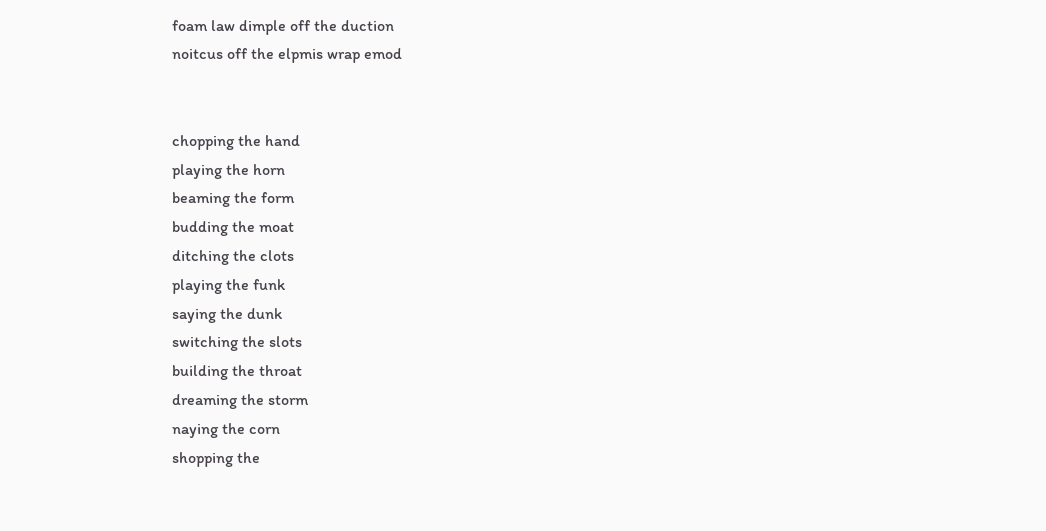foam law dimple off the duction
noitcus off the elpmis wrap emod


chopping the hand
playing the horn
beaming the form
budding the moat
ditching the clots
playing the funk
saying the dunk
switching the slots
building the throat
dreaming the storm
naying the corn
shopping the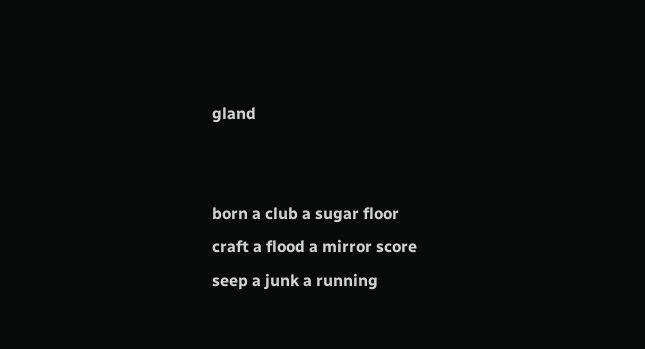gland


born a club a sugar floor
craft a flood a mirror score
seep a junk a running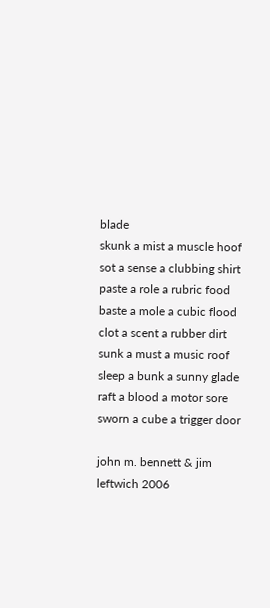blade
skunk a mist a muscle hoof
sot a sense a clubbing shirt
paste a role a rubric food
baste a mole a cubic flood
clot a scent a rubber dirt
sunk a must a music roof
sleep a bunk a sunny glade
raft a blood a motor sore
sworn a cube a trigger door

john m. bennett & jim leftwich 2006